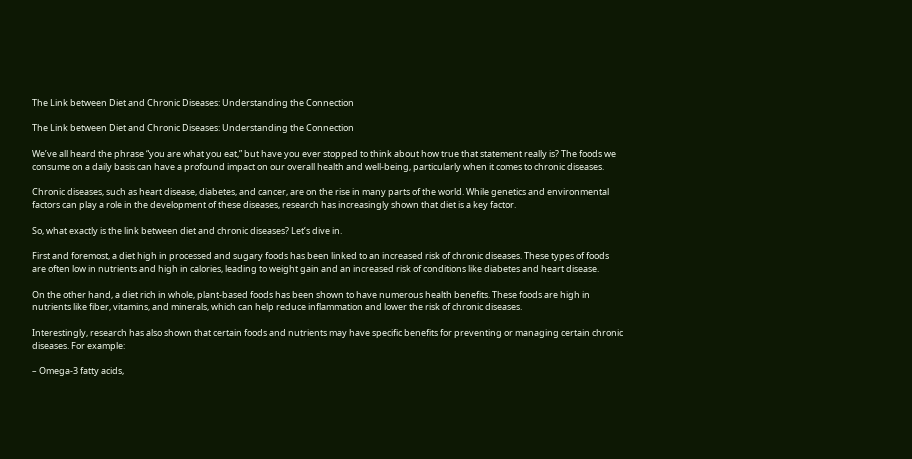The Link between Diet and Chronic Diseases: Understanding the Connection

The Link between Diet and Chronic Diseases: Understanding the Connection

We’ve all heard the phrase “you are what you eat,” but have you ever stopped to think about how true that statement really is? The foods we consume on a daily basis can have a profound impact on our overall health and well-being, particularly when it comes to chronic diseases.

Chronic diseases, such as heart disease, diabetes, and cancer, are on the rise in many parts of the world. While genetics and environmental factors can play a role in the development of these diseases, research has increasingly shown that diet is a key factor.

So, what exactly is the link between diet and chronic diseases? Let’s dive in.

First and foremost, a diet high in processed and sugary foods has been linked to an increased risk of chronic diseases. These types of foods are often low in nutrients and high in calories, leading to weight gain and an increased risk of conditions like diabetes and heart disease.

On the other hand, a diet rich in whole, plant-based foods has been shown to have numerous health benefits. These foods are high in nutrients like fiber, vitamins, and minerals, which can help reduce inflammation and lower the risk of chronic diseases.

Interestingly, research has also shown that certain foods and nutrients may have specific benefits for preventing or managing certain chronic diseases. For example:

– Omega-3 fatty acids,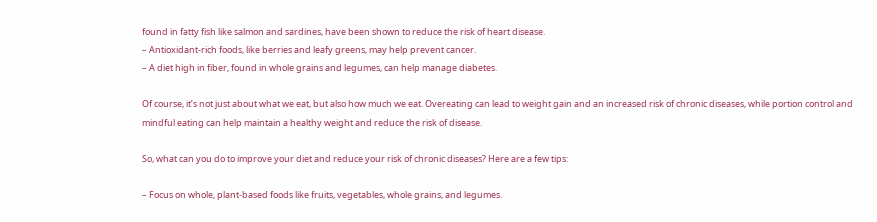found in fatty fish like salmon and sardines, have been shown to reduce the risk of heart disease.
– Antioxidant-rich foods, like berries and leafy greens, may help prevent cancer.
– A diet high in fiber, found in whole grains and legumes, can help manage diabetes.

Of course, it’s not just about what we eat, but also how much we eat. Overeating can lead to weight gain and an increased risk of chronic diseases, while portion control and mindful eating can help maintain a healthy weight and reduce the risk of disease.

So, what can you do to improve your diet and reduce your risk of chronic diseases? Here are a few tips:

– Focus on whole, plant-based foods like fruits, vegetables, whole grains, and legumes.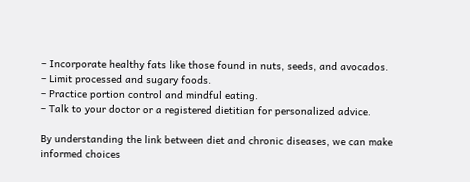– Incorporate healthy fats like those found in nuts, seeds, and avocados.
– Limit processed and sugary foods.
– Practice portion control and mindful eating.
– Talk to your doctor or a registered dietitian for personalized advice.

By understanding the link between diet and chronic diseases, we can make informed choices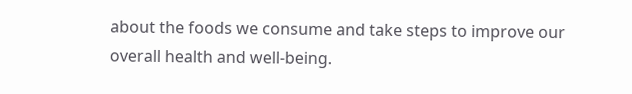about the foods we consume and take steps to improve our overall health and well-being.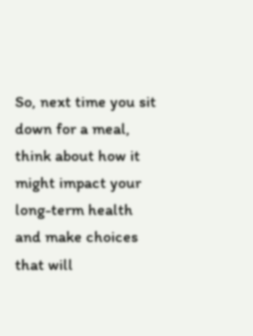So, next time you sit down for a meal, think about how it might impact your long-term health and make choices that will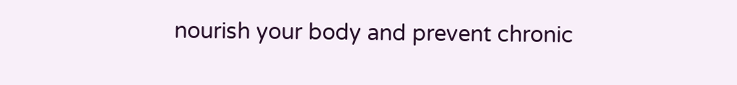nourish your body and prevent chronic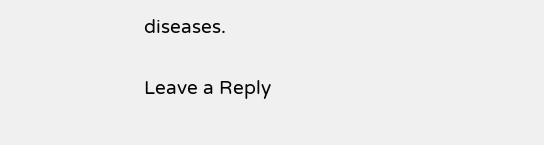diseases.

Leave a Reply